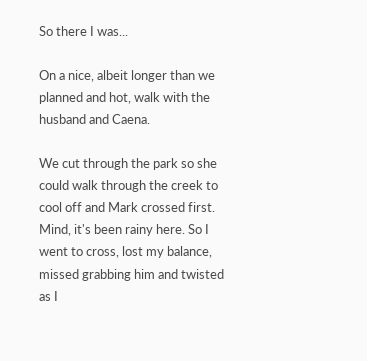So there I was...

On a nice, albeit longer than we planned and hot, walk with the husband and Caena.

We cut through the park so she could walk through the creek to cool off and Mark crossed first. Mind, it's been rainy here. So I went to cross, lost my balance, missed grabbing him and twisted as I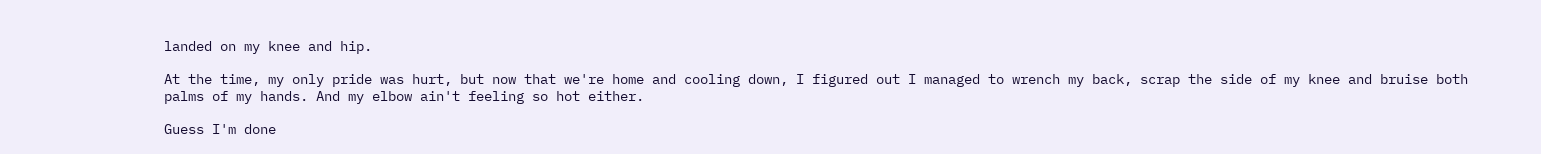landed on my knee and hip.

At the time, my only pride was hurt, but now that we're home and cooling down, I figured out I managed to wrench my back, scrap the side of my knee and bruise both palms of my hands. And my elbow ain't feeling so hot either.

Guess I'm done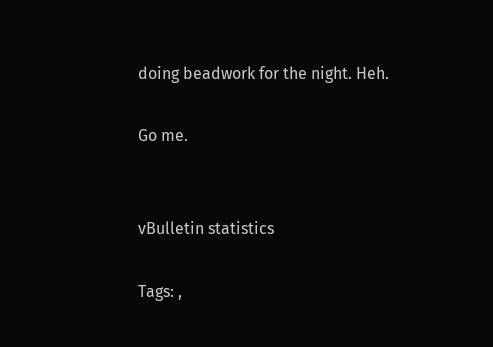doing beadwork for the night. Heh.

Go me.


vBulletin statistics

Tags: ,